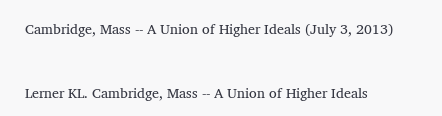Cambridge, Mass -- A Union of Higher Ideals (July 3, 2013)


Lerner KL. Cambridge, Mass -- A Union of Higher Ideals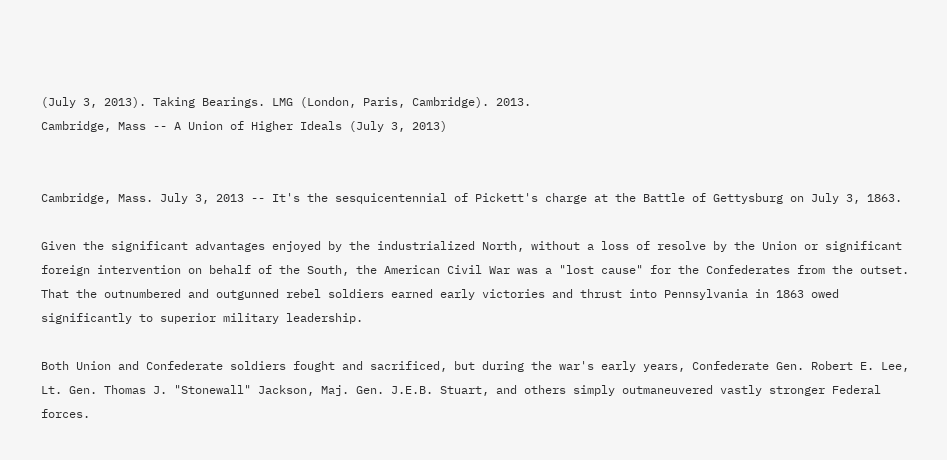(July 3, 2013). Taking Bearings. LMG (London, Paris, Cambridge). 2013.
Cambridge, Mass -- A Union of Higher Ideals (July 3, 2013)


Cambridge, Mass. July 3, 2013 -- It's the sesquicentennial of Pickett's charge at the Battle of Gettysburg on July 3, 1863.

Given the significant advantages enjoyed by the industrialized North, without a loss of resolve by the Union or significant foreign intervention on behalf of the South, the American Civil War was a "lost cause" for the Confederates from the outset. That the outnumbered and outgunned rebel soldiers earned early victories and thrust into Pennsylvania in 1863 owed significantly to superior military leadership.

Both Union and Confederate soldiers fought and sacrificed, but during the war's early years, Confederate Gen. Robert E. Lee, Lt. Gen. Thomas J. "Stonewall" Jackson, Maj. Gen. J.E.B. Stuart, and others simply outmaneuvered vastly stronger Federal forces.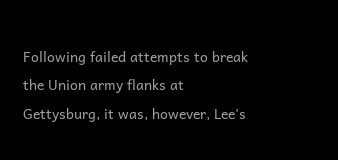Following failed attempts to break the Union army flanks at Gettysburg, it was, however, Lee's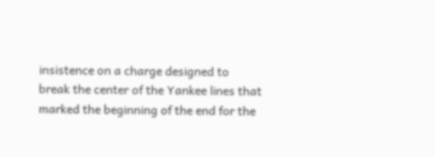insistence on a charge designed to break the center of the Yankee lines that marked the beginning of the end for the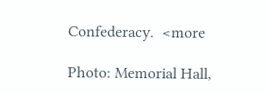Confederacy.  <more

Photo: Memorial Hall,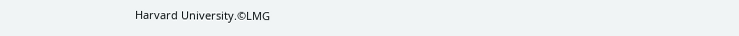Harvard University.©LMG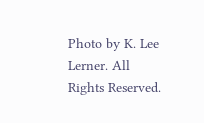Photo by K. Lee Lerner. All Rights Reserved.